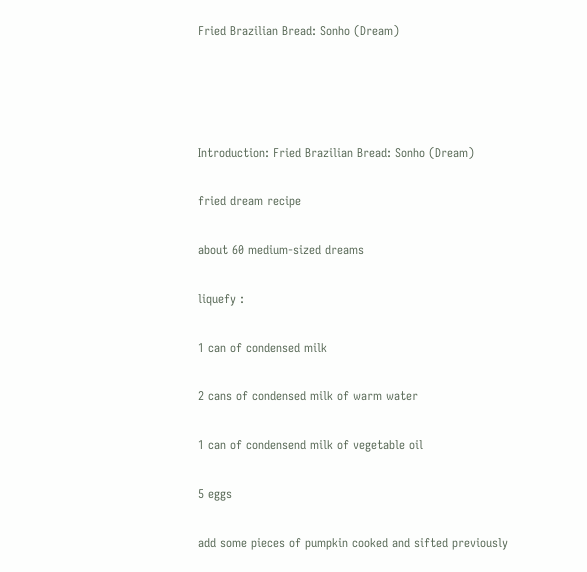Fried Brazilian Bread: Sonho (Dream)




Introduction: Fried Brazilian Bread: Sonho (Dream)

fried dream recipe

about 60 medium-sized dreams

liquefy :

1 can of condensed milk

2 cans of condensed milk of warm water

1 can of condensend milk of vegetable oil

5 eggs

add some pieces of pumpkin cooked and sifted previously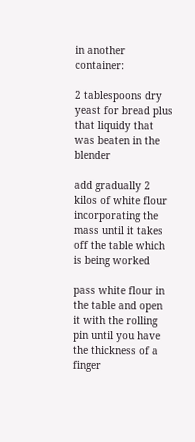in another container:

2 tablespoons dry yeast for bread plus that liquidy that was beaten in the blender

add gradually 2 kilos of white flour incorporating the mass until it takes off the table which is being worked

pass white flour in the table and open it with the rolling pin until you have the thickness of a finger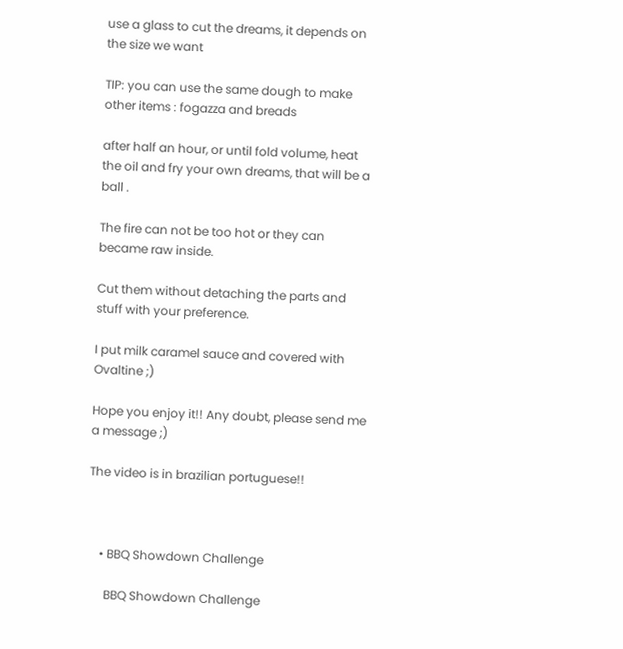use a glass to cut the dreams, it depends on the size we want

TIP: you can use the same dough to make other items : fogazza and breads

after half an hour, or until fold volume, heat the oil and fry your own dreams, that will be a ball .

The fire can not be too hot or they can became raw inside.

Cut them without detaching the parts and stuff with your preference.

I put milk caramel sauce and covered with Ovaltine ;)

Hope you enjoy it!! Any doubt, please send me a message ;)

The video is in brazilian portuguese!!



    • BBQ Showdown Challenge

      BBQ Showdown Challenge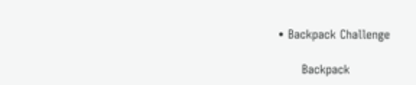• Backpack Challenge

      Backpack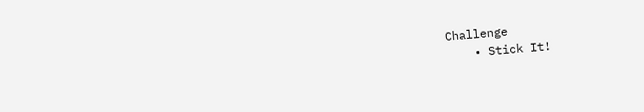Challenge
    • Stick It!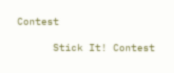Contest

      Stick It! Contest